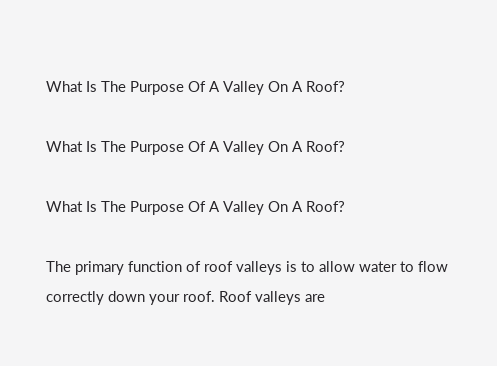What Is The Purpose Of A Valley On A Roof?

What Is The Purpose Of A Valley On A Roof?

What Is The Purpose Of A Valley On A Roof?

The primary function of roof valleys is to allow water to flow correctly down your roof. Roof valleys are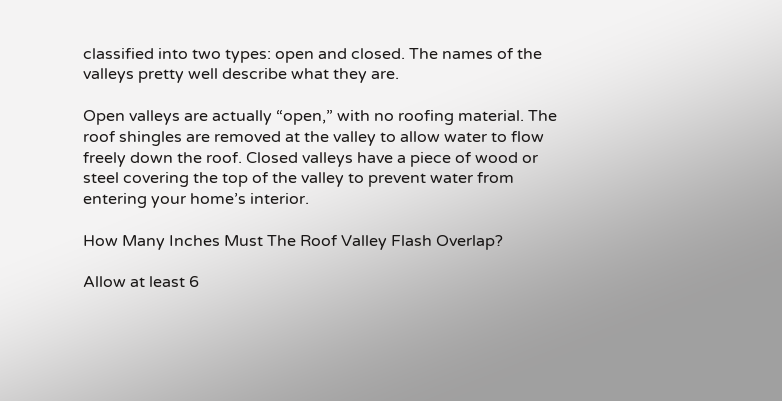classified into two types: open and closed. The names of the valleys pretty well describe what they are.

Open valleys are actually “open,” with no roofing material. The roof shingles are removed at the valley to allow water to flow freely down the roof. Closed valleys have a piece of wood or steel covering the top of the valley to prevent water from entering your home’s interior.

How Many Inches Must The Roof Valley Flash Overlap?

Allow at least 6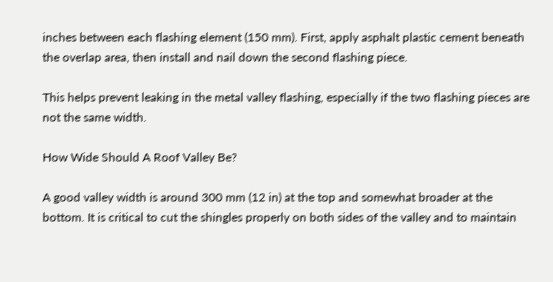inches between each flashing element (150 mm). First, apply asphalt plastic cement beneath the overlap area, then install and nail down the second flashing piece.

This helps prevent leaking in the metal valley flashing, especially if the two flashing pieces are not the same width.

How Wide Should A Roof Valley Be?

A good valley width is around 300 mm (12 in) at the top and somewhat broader at the bottom. It is critical to cut the shingles properly on both sides of the valley and to maintain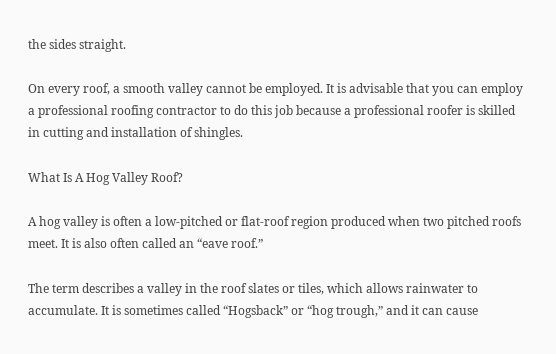the sides straight.

On every roof, a smooth valley cannot be employed. It is advisable that you can employ a professional roofing contractor to do this job because a professional roofer is skilled in cutting and installation of shingles.

What Is A Hog Valley Roof?

A hog valley is often a low-pitched or flat-roof region produced when two pitched roofs meet. It is also often called an “eave roof.”

The term describes a valley in the roof slates or tiles, which allows rainwater to accumulate. It is sometimes called “Hogsback” or “hog trough,” and it can cause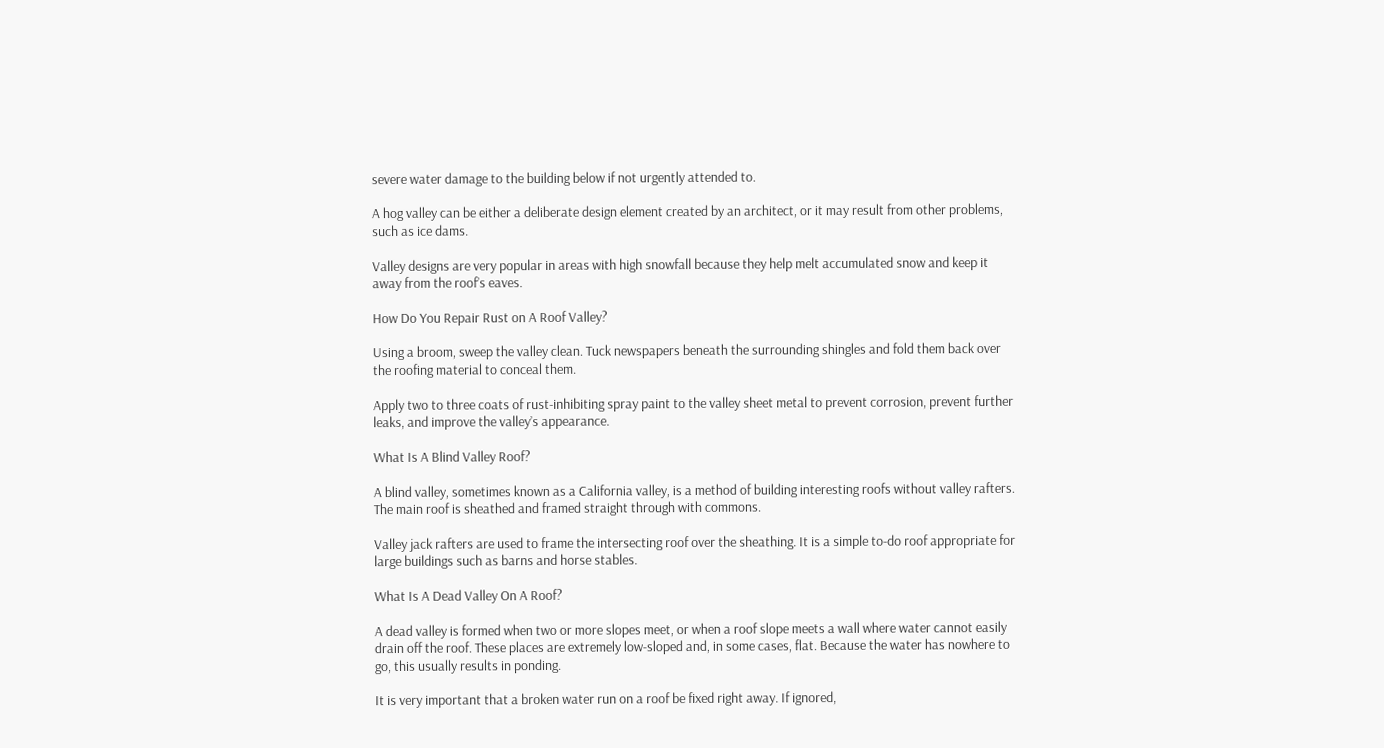severe water damage to the building below if not urgently attended to.

A hog valley can be either a deliberate design element created by an architect, or it may result from other problems, such as ice dams.

Valley designs are very popular in areas with high snowfall because they help melt accumulated snow and keep it away from the roof’s eaves.

How Do You Repair Rust on A Roof Valley?

Using a broom, sweep the valley clean. Tuck newspapers beneath the surrounding shingles and fold them back over the roofing material to conceal them.

Apply two to three coats of rust-inhibiting spray paint to the valley sheet metal to prevent corrosion, prevent further leaks, and improve the valley’s appearance.

What Is A Blind Valley Roof?

A blind valley, sometimes known as a California valley, is a method of building interesting roofs without valley rafters. The main roof is sheathed and framed straight through with commons.

Valley jack rafters are used to frame the intersecting roof over the sheathing. It is a simple to-do roof appropriate for large buildings such as barns and horse stables.

What Is A Dead Valley On A Roof?

A dead valley is formed when two or more slopes meet, or when a roof slope meets a wall where water cannot easily drain off the roof. These places are extremely low-sloped and, in some cases, flat. Because the water has nowhere to go, this usually results in ponding.

It is very important that a broken water run on a roof be fixed right away. If ignored,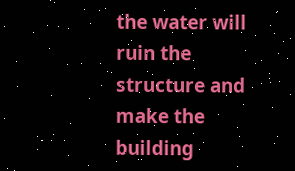the water will ruin the structure and make the building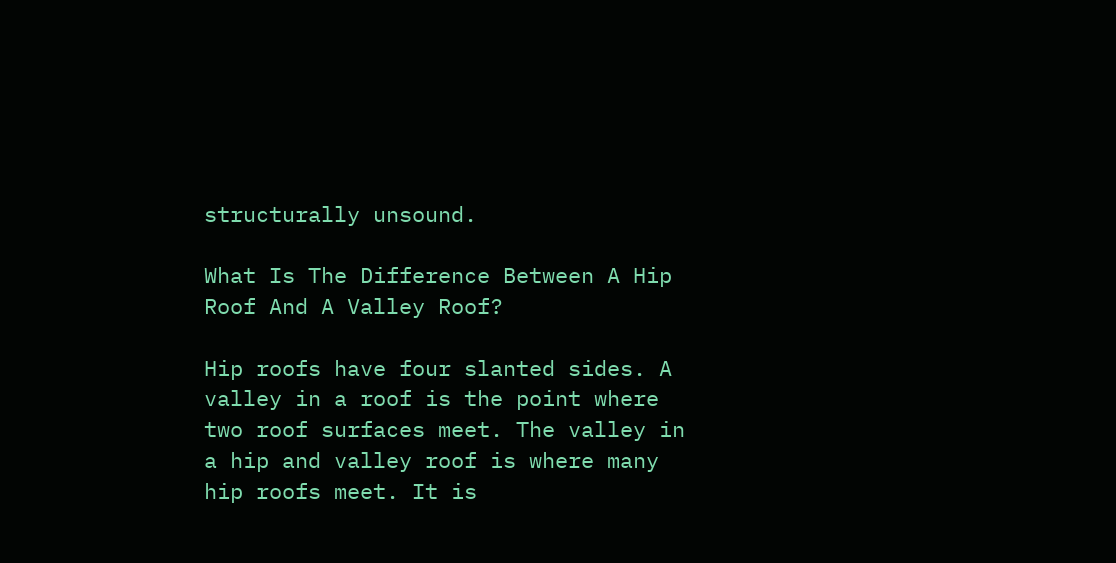structurally unsound.

What Is The Difference Between A Hip Roof And A Valley Roof?

Hip roofs have four slanted sides. A valley in a roof is the point where two roof surfaces meet. The valley in a hip and valley roof is where many hip roofs meet. It is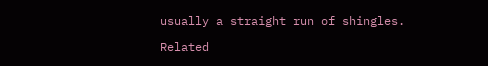usually a straight run of shingles.

Related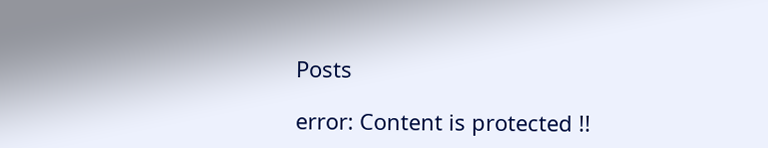Posts

error: Content is protected !!